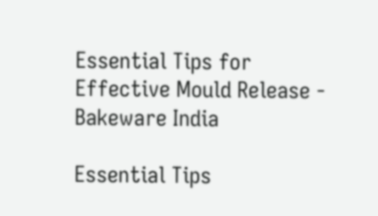Essential Tips for Effective Mould Release - Bakeware India

Essential Tips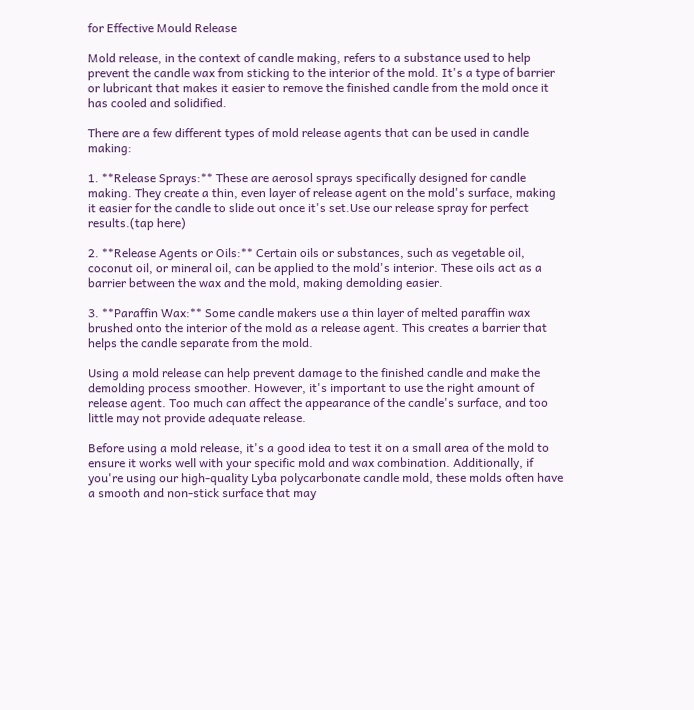for Effective Mould Release

Mold release, in the context of candle making, refers to a substance used to help prevent the candle wax from sticking to the interior of the mold. It's a type of barrier or lubricant that makes it easier to remove the finished candle from the mold once it has cooled and solidified.

There are a few different types of mold release agents that can be used in candle making:

1. **Release Sprays:** These are aerosol sprays specifically designed for candle making. They create a thin, even layer of release agent on the mold's surface, making it easier for the candle to slide out once it's set.Use our release spray for perfect results.(tap here)

2. **Release Agents or Oils:** Certain oils or substances, such as vegetable oil, coconut oil, or mineral oil, can be applied to the mold's interior. These oils act as a barrier between the wax and the mold, making demolding easier.

3. **Paraffin Wax:** Some candle makers use a thin layer of melted paraffin wax brushed onto the interior of the mold as a release agent. This creates a barrier that helps the candle separate from the mold.

Using a mold release can help prevent damage to the finished candle and make the demolding process smoother. However, it's important to use the right amount of release agent. Too much can affect the appearance of the candle's surface, and too little may not provide adequate release.

Before using a mold release, it's a good idea to test it on a small area of the mold to ensure it works well with your specific mold and wax combination. Additionally, if you're using our high-quality Lyba polycarbonate candle mold, these molds often have a smooth and non-stick surface that may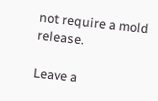not require a mold release.

Leave a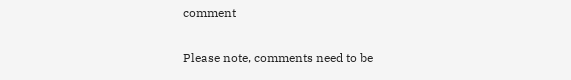comment

Please note, comments need to be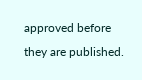approved before they are published.